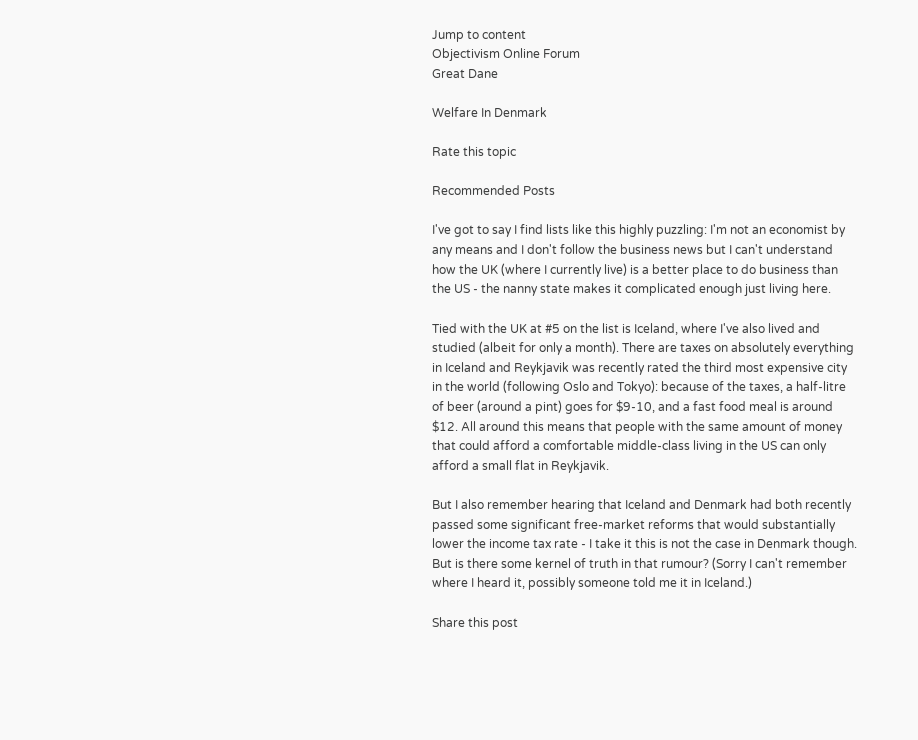Jump to content
Objectivism Online Forum
Great Dane

Welfare In Denmark

Rate this topic

Recommended Posts

I've got to say I find lists like this highly puzzling: I'm not an economist by any means and I don't follow the business news but I can't understand how the UK (where I currently live) is a better place to do business than the US - the nanny state makes it complicated enough just living here.

Tied with the UK at #5 on the list is Iceland, where I've also lived and studied (albeit for only a month). There are taxes on absolutely everything in Iceland and Reykjavik was recently rated the third most expensive city in the world (following Oslo and Tokyo): because of the taxes, a half-litre of beer (around a pint) goes for $9-10, and a fast food meal is around $12. All around this means that people with the same amount of money that could afford a comfortable middle-class living in the US can only afford a small flat in Reykjavik.

But I also remember hearing that Iceland and Denmark had both recently passed some significant free-market reforms that would substantially lower the income tax rate - I take it this is not the case in Denmark though. But is there some kernel of truth in that rumour? (Sorry I can't remember where I heard it, possibly someone told me it in Iceland.)

Share this post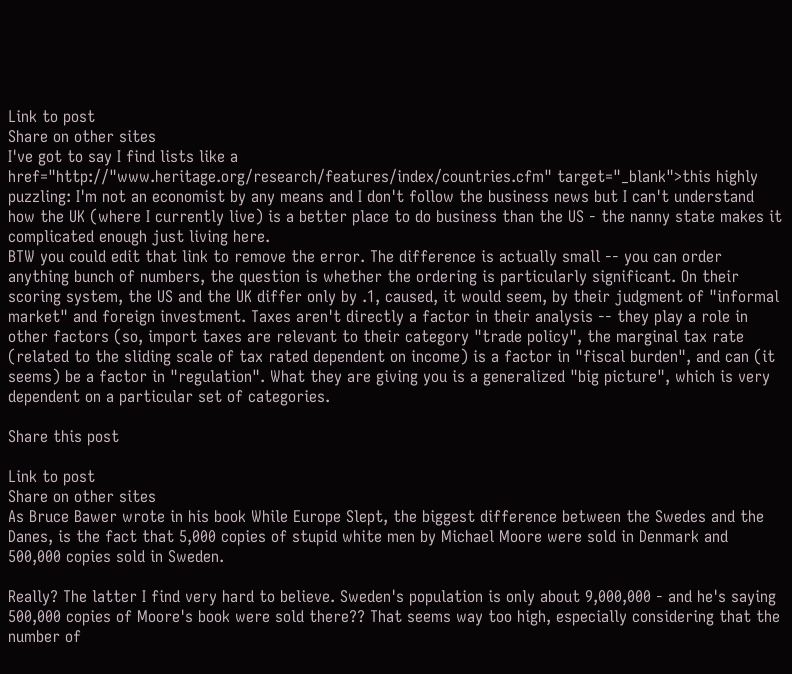Link to post
Share on other sites
I've got to say I find lists like a href="http://"www.heritage.org/research/features/index/countries.cfm" target="_blank">this highly puzzling: I'm not an economist by any means and I don't follow the business news but I can't understand how the UK (where I currently live) is a better place to do business than the US - the nanny state makes it complicated enough just living here.
BTW you could edit that link to remove the error. The difference is actually small -- you can order anything bunch of numbers, the question is whether the ordering is particularly significant. On their scoring system, the US and the UK differ only by .1, caused, it would seem, by their judgment of "informal market" and foreign investment. Taxes aren't directly a factor in their analysis -- they play a role in other factors (so, import taxes are relevant to their category "trade policy", the marginal tax rate (related to the sliding scale of tax rated dependent on income) is a factor in "fiscal burden", and can (it seems) be a factor in "regulation". What they are giving you is a generalized "big picture", which is very dependent on a particular set of categories.

Share this post

Link to post
Share on other sites
As Bruce Bawer wrote in his book While Europe Slept, the biggest difference between the Swedes and the Danes, is the fact that 5,000 copies of stupid white men by Michael Moore were sold in Denmark and 500,000 copies sold in Sweden.

Really? The latter I find very hard to believe. Sweden's population is only about 9,000,000 - and he's saying 500,000 copies of Moore's book were sold there?? That seems way too high, especially considering that the number of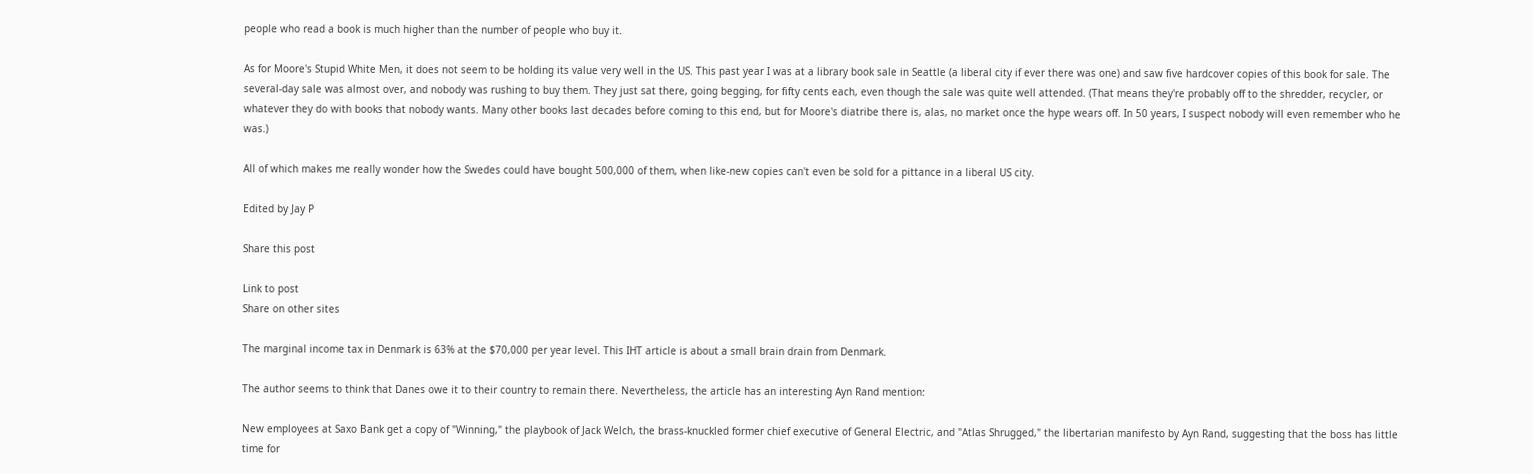people who read a book is much higher than the number of people who buy it.

As for Moore's Stupid White Men, it does not seem to be holding its value very well in the US. This past year I was at a library book sale in Seattle (a liberal city if ever there was one) and saw five hardcover copies of this book for sale. The several-day sale was almost over, and nobody was rushing to buy them. They just sat there, going begging, for fifty cents each, even though the sale was quite well attended. (That means they're probably off to the shredder, recycler, or whatever they do with books that nobody wants. Many other books last decades before coming to this end, but for Moore's diatribe there is, alas, no market once the hype wears off. In 50 years, I suspect nobody will even remember who he was.)

All of which makes me really wonder how the Swedes could have bought 500,000 of them, when like-new copies can't even be sold for a pittance in a liberal US city.

Edited by Jay P

Share this post

Link to post
Share on other sites

The marginal income tax in Denmark is 63% at the $70,000 per year level. This IHT article is about a small brain drain from Denmark.

The author seems to think that Danes owe it to their country to remain there. Nevertheless, the article has an interesting Ayn Rand mention:

New employees at Saxo Bank get a copy of "Winning," the playbook of Jack Welch, the brass-knuckled former chief executive of General Electric, and "Atlas Shrugged," the libertarian manifesto by Ayn Rand, suggesting that the boss has little time for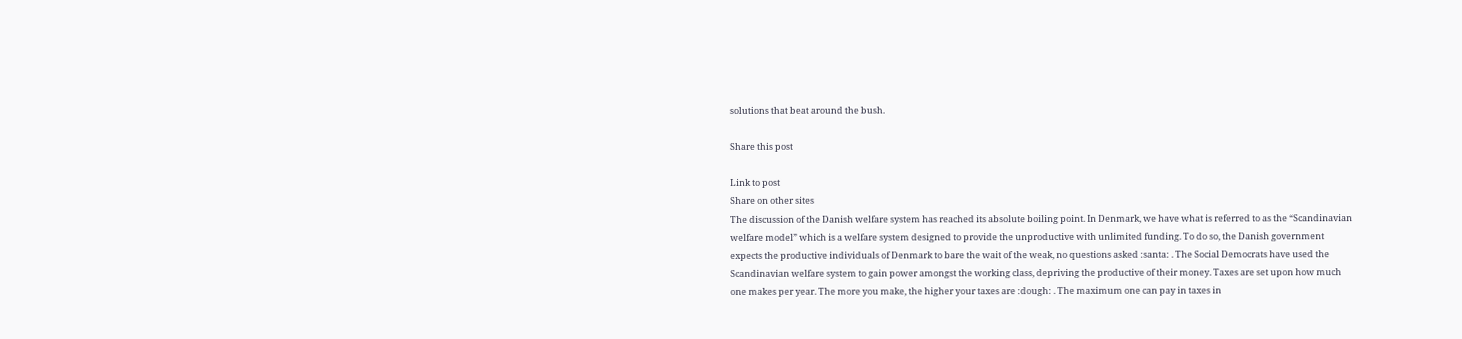solutions that beat around the bush.

Share this post

Link to post
Share on other sites
The discussion of the Danish welfare system has reached its absolute boiling point. In Denmark, we have what is referred to as the “Scandinavian welfare model” which is a welfare system designed to provide the unproductive with unlimited funding. To do so, the Danish government expects the productive individuals of Denmark to bare the wait of the weak, no questions asked :santa: . The Social Democrats have used the Scandinavian welfare system to gain power amongst the working class, depriving the productive of their money. Taxes are set upon how much one makes per year. The more you make, the higher your taxes are :dough: . The maximum one can pay in taxes in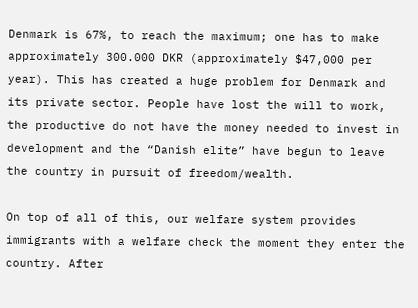Denmark is 67%, to reach the maximum; one has to make approximately 300.000 DKR (approximately $47,000 per year). This has created a huge problem for Denmark and its private sector. People have lost the will to work, the productive do not have the money needed to invest in development and the “Danish elite” have begun to leave the country in pursuit of freedom/wealth.

On top of all of this, our welfare system provides immigrants with a welfare check the moment they enter the country. After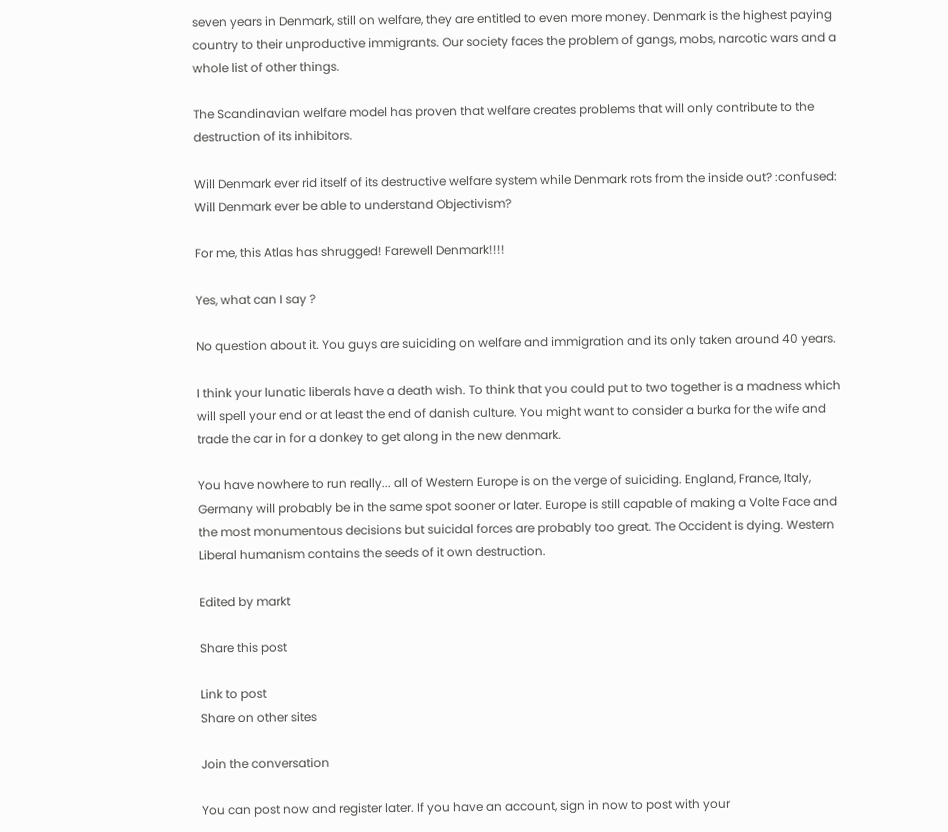seven years in Denmark, still on welfare, they are entitled to even more money. Denmark is the highest paying country to their unproductive immigrants. Our society faces the problem of gangs, mobs, narcotic wars and a whole list of other things.

The Scandinavian welfare model has proven that welfare creates problems that will only contribute to the destruction of its inhibitors.

Will Denmark ever rid itself of its destructive welfare system while Denmark rots from the inside out? :confused: Will Denmark ever be able to understand Objectivism?

For me, this Atlas has shrugged! Farewell Denmark!!!!

Yes, what can I say ?

No question about it. You guys are suiciding on welfare and immigration and its only taken around 40 years.

I think your lunatic liberals have a death wish. To think that you could put to two together is a madness which will spell your end or at least the end of danish culture. You might want to consider a burka for the wife and trade the car in for a donkey to get along in the new denmark.

You have nowhere to run really... all of Western Europe is on the verge of suiciding. England, France, Italy, Germany will probably be in the same spot sooner or later. Europe is still capable of making a Volte Face and the most monumentous decisions but suicidal forces are probably too great. The Occident is dying. Western Liberal humanism contains the seeds of it own destruction.

Edited by markt

Share this post

Link to post
Share on other sites

Join the conversation

You can post now and register later. If you have an account, sign in now to post with your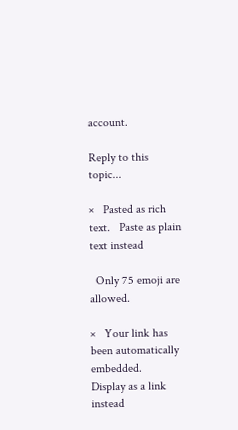account.

Reply to this topic...

×   Pasted as rich text.   Paste as plain text instead

  Only 75 emoji are allowed.

×   Your link has been automatically embedded.   Display as a link instead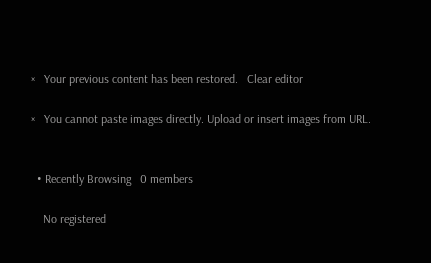×   Your previous content has been restored.   Clear editor

×   You cannot paste images directly. Upload or insert images from URL.


  • Recently Browsing   0 members

    No registered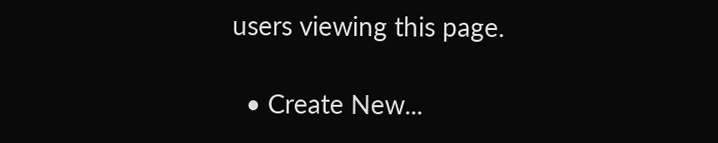users viewing this page.

  • Create New...